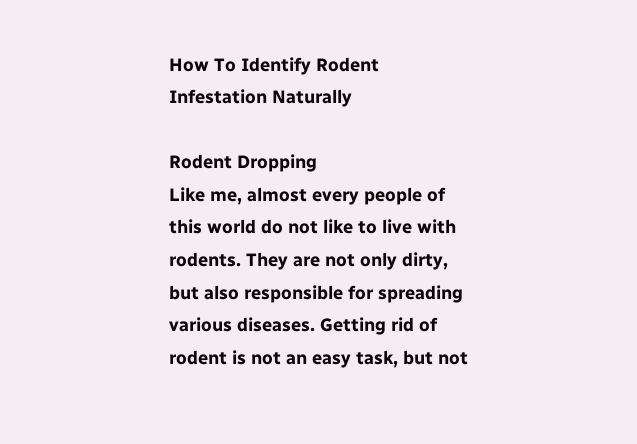How To Identify Rodent Infestation Naturally

Rodent Dropping
Like me, almost every people of this world do not like to live with rodents. They are not only dirty, but also responsible for spreading various diseases. Getting rid of rodent is not an easy task, but not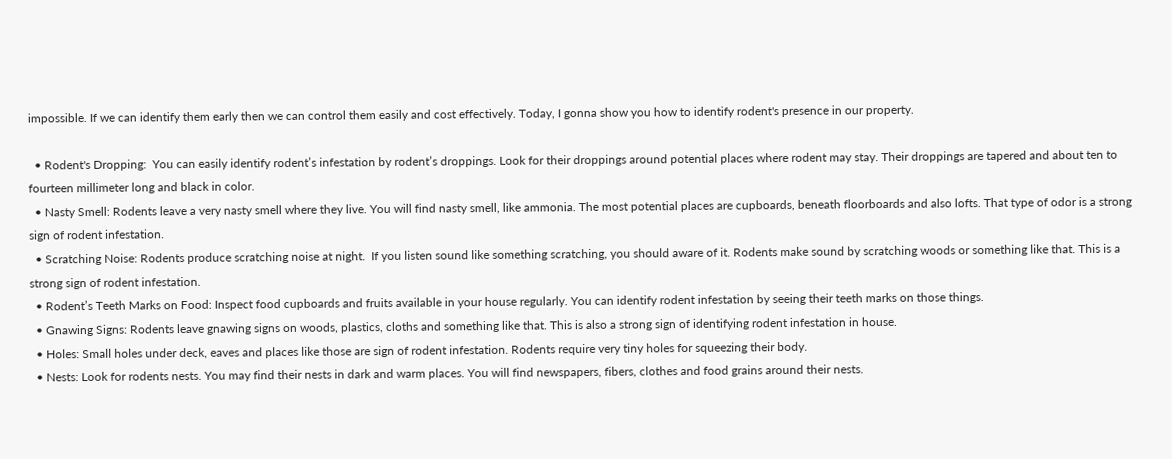impossible. If we can identify them early then we can control them easily and cost effectively. Today, I gonna show you how to identify rodent's presence in our property.

  • Rodent's Dropping:  You can easily identify rodent’s infestation by rodent’s droppings. Look for their droppings around potential places where rodent may stay. Their droppings are tapered and about ten to fourteen millimeter long and black in color.
  • Nasty Smell: Rodents leave a very nasty smell where they live. You will find nasty smell, like ammonia. The most potential places are cupboards, beneath floorboards and also lofts. That type of odor is a strong sign of rodent infestation.
  • Scratching Noise: Rodents produce scratching noise at night.  If you listen sound like something scratching, you should aware of it. Rodents make sound by scratching woods or something like that. This is a strong sign of rodent infestation.
  • Rodent’s Teeth Marks on Food: Inspect food cupboards and fruits available in your house regularly. You can identify rodent infestation by seeing their teeth marks on those things.
  • Gnawing Signs: Rodents leave gnawing signs on woods, plastics, cloths and something like that. This is also a strong sign of identifying rodent infestation in house.
  • Holes: Small holes under deck, eaves and places like those are sign of rodent infestation. Rodents require very tiny holes for squeezing their body.
  • Nests: Look for rodents nests. You may find their nests in dark and warm places. You will find newspapers, fibers, clothes and food grains around their nests.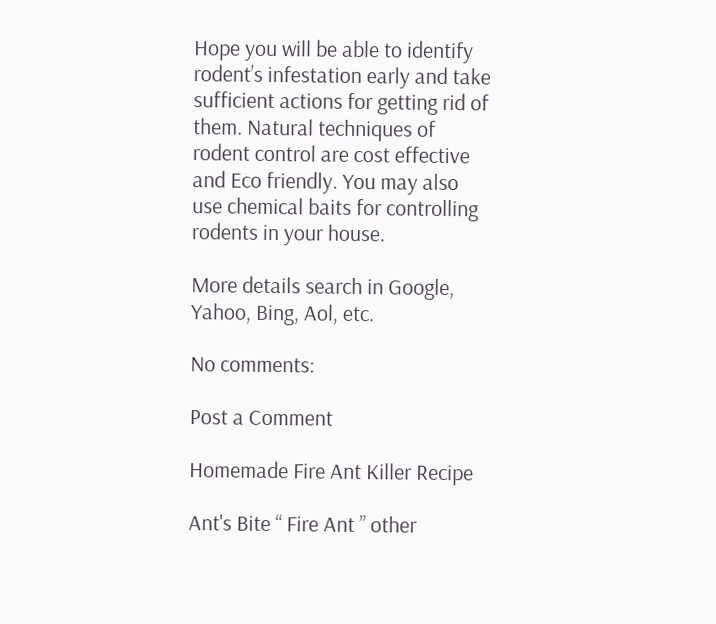Hope you will be able to identify rodent’s infestation early and take sufficient actions for getting rid of them. Natural techniques of rodent control are cost effective and Eco friendly. You may also use chemical baits for controlling rodents in your house.

More details search in Google, Yahoo, Bing, Aol, etc.

No comments:

Post a Comment

Homemade Fire Ant Killer Recipe

Ant's Bite “ Fire Ant ” other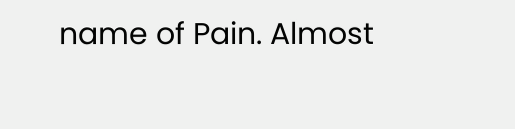name of Pain. Almost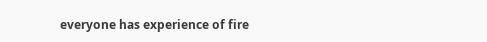everyone has experience of fire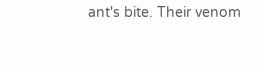ant's bite. Their venom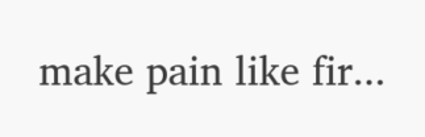make pain like fir...